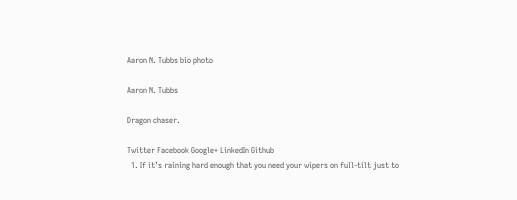Aaron N. Tubbs bio photo

Aaron N. Tubbs

Dragon chaser.

Twitter Facebook Google+ LinkedIn Github
  1. If it’s raining hard enough that you need your wipers on full-tilt just to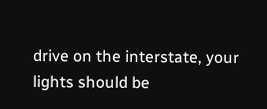drive on the interstate, your lights should be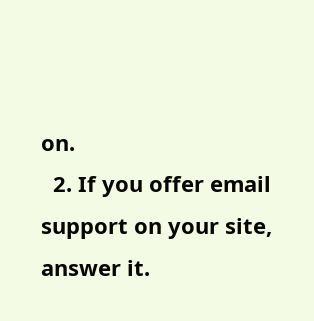on.
  2. If you offer email support on your site, answer it.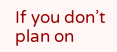If you don’t plan on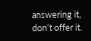answering it, don’t offer it.